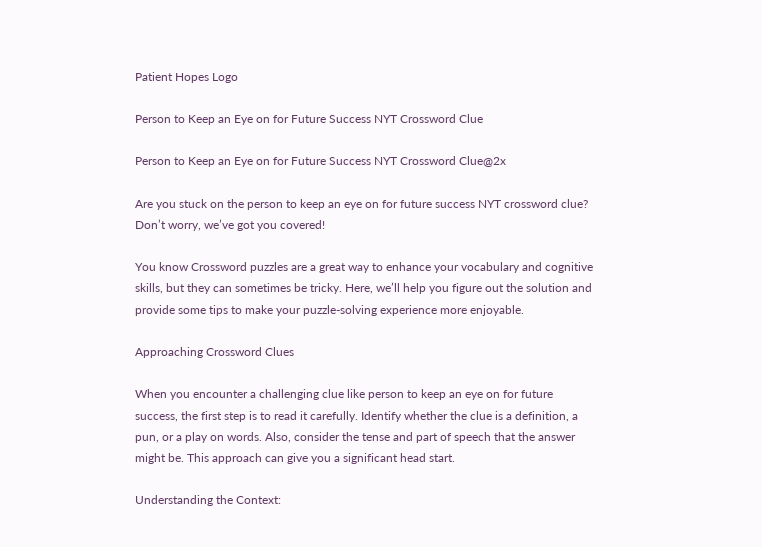Patient Hopes Logo

Person to Keep an Eye on for Future Success NYT Crossword Clue

Person to Keep an Eye on for Future Success NYT Crossword Clue@2x

Are you stuck on the person to keep an eye on for future success NYT crossword clue? Don’t worry, we’ve got you covered!

You know Crossword puzzles are a great way to enhance your vocabulary and cognitive skills, but they can sometimes be tricky. Here, we’ll help you figure out the solution and provide some tips to make your puzzle-solving experience more enjoyable.

Approaching Crossword Clues

When you encounter a challenging clue like person to keep an eye on for future success, the first step is to read it carefully. Identify whether the clue is a definition, a pun, or a play on words. Also, consider the tense and part of speech that the answer might be. This approach can give you a significant head start.

Understanding the Context: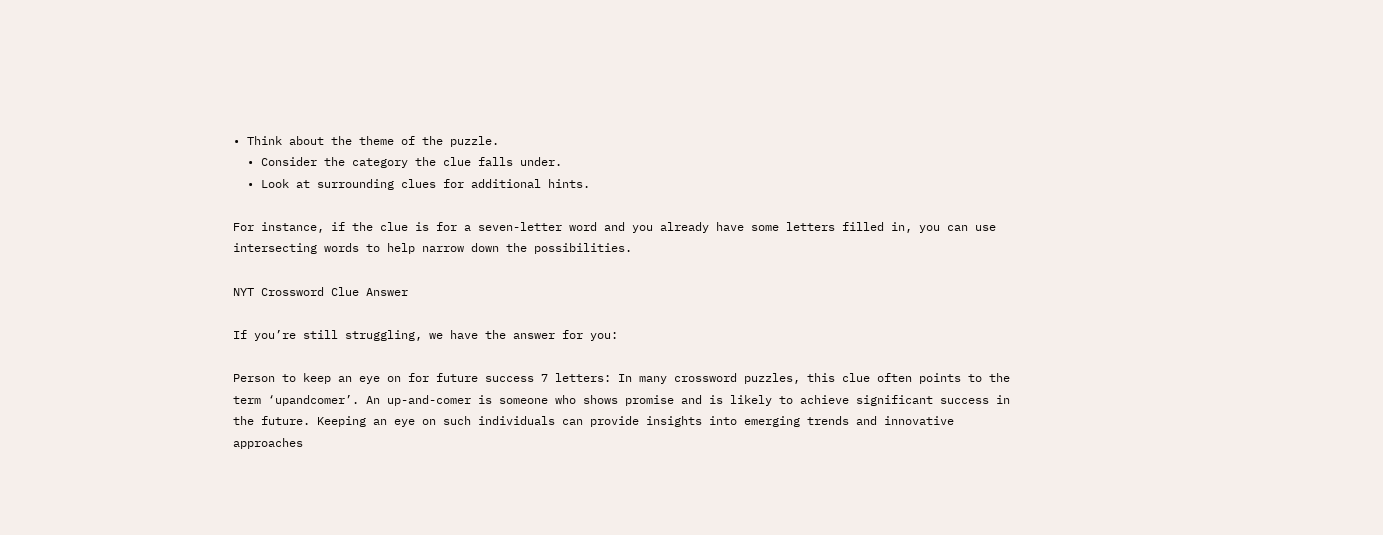• Think about the theme of the puzzle.
  • Consider the category the clue falls under.
  • Look at surrounding clues for additional hints.

For instance, if the clue is for a seven-letter word and you already have some letters filled in, you can use intersecting words to help narrow down the possibilities.

NYT Crossword Clue Answer

If you’re still struggling, we have the answer for you:

Person to keep an eye on for future success 7 letters: In many crossword puzzles, this clue often points to the term ‘upandcomer’. An up-and-comer is someone who shows promise and is likely to achieve significant success in the future. Keeping an eye on such individuals can provide insights into emerging trends and innovative approaches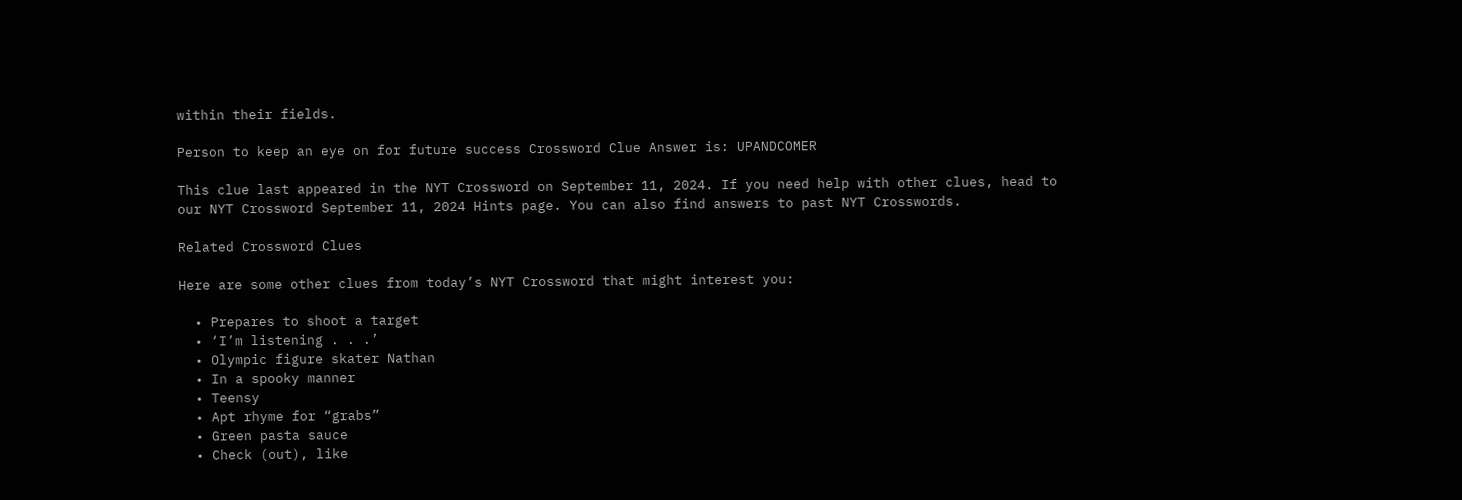within their fields.

Person to keep an eye on for future success Crossword Clue Answer is: UPANDCOMER

This clue last appeared in the NYT Crossword on September 11, 2024. If you need help with other clues, head to our NYT Crossword September 11, 2024 Hints page. You can also find answers to past NYT Crosswords.

Related Crossword Clues

Here are some other clues from today’s NYT Crossword that might interest you:

  • Prepares to shoot a target
  • ‘I’m listening . . .’
  • Olympic figure skater Nathan
  • In a spooky manner
  • Teensy
  • Apt rhyme for “grabs”
  • Green pasta sauce
  • Check (out), like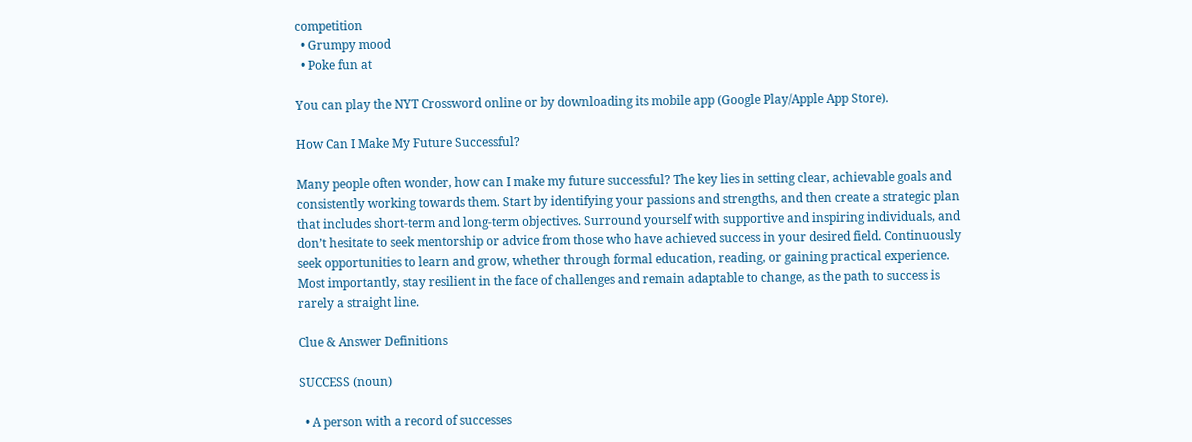competition
  • Grumpy mood
  • Poke fun at

You can play the NYT Crossword online or by downloading its mobile app (Google Play/Apple App Store).

How Can I Make My Future Successful?

Many people often wonder, how can I make my future successful? The key lies in setting clear, achievable goals and consistently working towards them. Start by identifying your passions and strengths, and then create a strategic plan that includes short-term and long-term objectives. Surround yourself with supportive and inspiring individuals, and don’t hesitate to seek mentorship or advice from those who have achieved success in your desired field. Continuously seek opportunities to learn and grow, whether through formal education, reading, or gaining practical experience. Most importantly, stay resilient in the face of challenges and remain adaptable to change, as the path to success is rarely a straight line.

Clue & Answer Definitions

SUCCESS (noun)

  • A person with a record of successes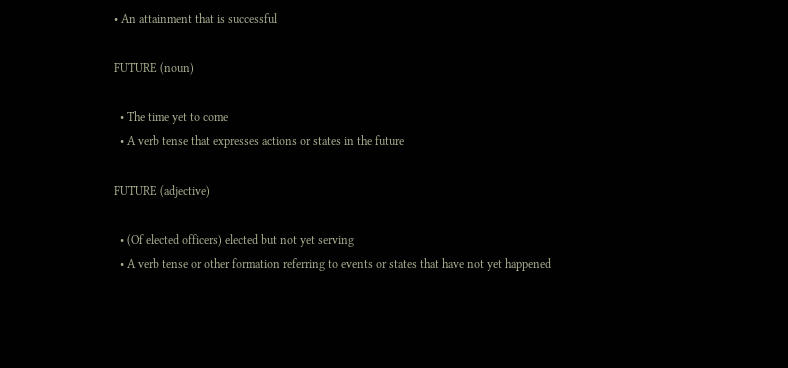• An attainment that is successful

FUTURE (noun)

  • The time yet to come
  • A verb tense that expresses actions or states in the future

FUTURE (adjective)

  • (Of elected officers) elected but not yet serving
  • A verb tense or other formation referring to events or states that have not yet happened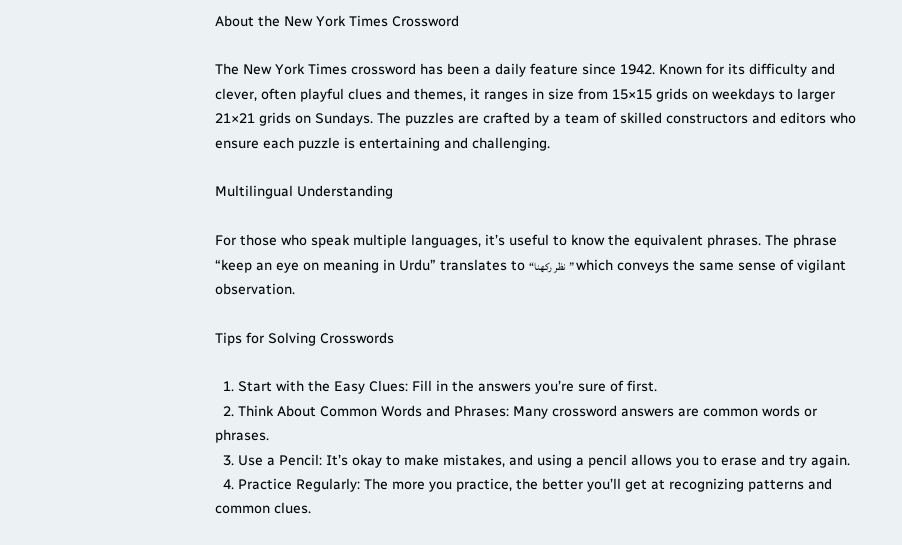About the New York Times Crossword

The New York Times crossword has been a daily feature since 1942. Known for its difficulty and clever, often playful clues and themes, it ranges in size from 15×15 grids on weekdays to larger 21×21 grids on Sundays. The puzzles are crafted by a team of skilled constructors and editors who ensure each puzzle is entertaining and challenging.

Multilingual Understanding

For those who speak multiple languages, it’s useful to know the equivalent phrases. The phrase “keep an eye on meaning in Urdu” translates to “نظر رکھنا” which conveys the same sense of vigilant observation.

Tips for Solving Crosswords

  1. Start with the Easy Clues: Fill in the answers you’re sure of first.
  2. Think About Common Words and Phrases: Many crossword answers are common words or phrases.
  3. Use a Pencil: It’s okay to make mistakes, and using a pencil allows you to erase and try again.
  4. Practice Regularly: The more you practice, the better you’ll get at recognizing patterns and common clues.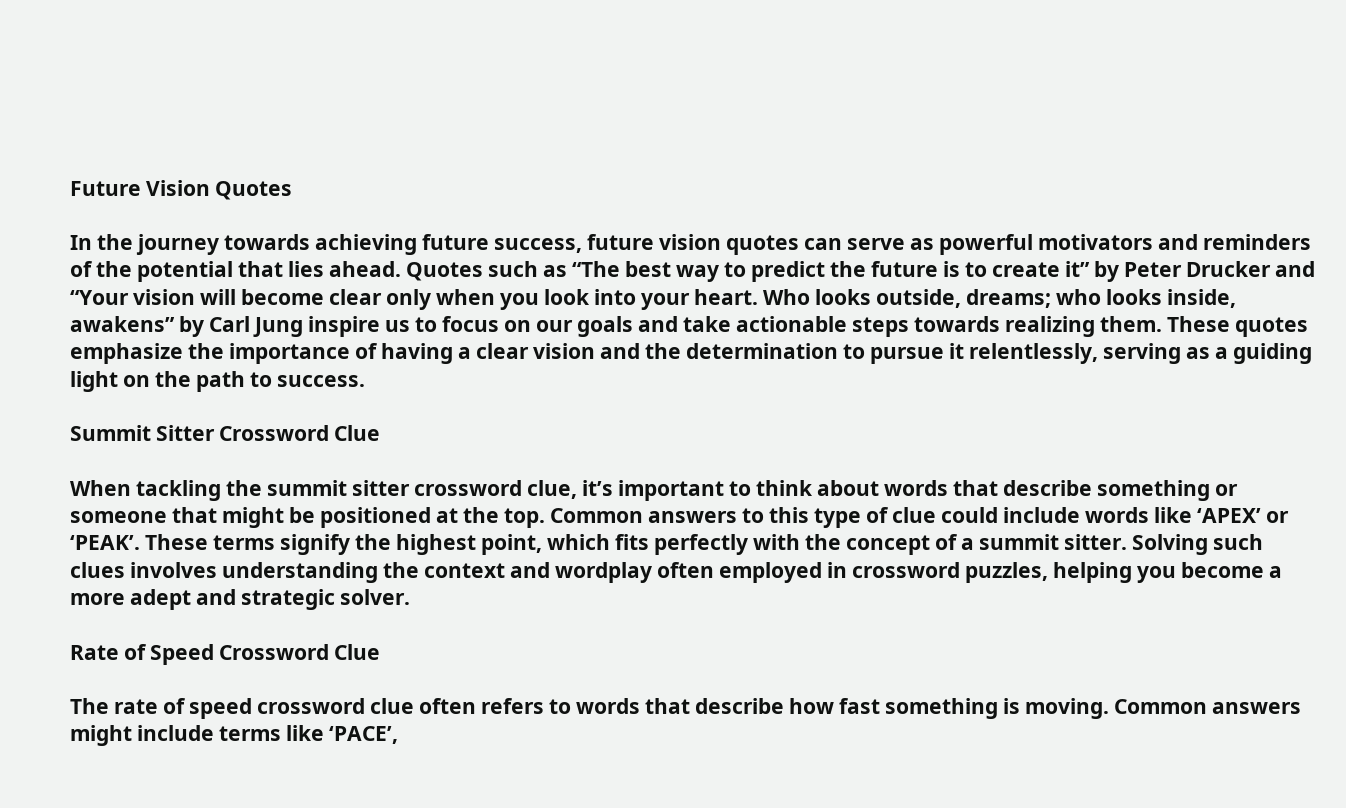Future Vision Quotes

In the journey towards achieving future success, future vision quotes can serve as powerful motivators and reminders of the potential that lies ahead. Quotes such as “The best way to predict the future is to create it” by Peter Drucker and “Your vision will become clear only when you look into your heart. Who looks outside, dreams; who looks inside, awakens” by Carl Jung inspire us to focus on our goals and take actionable steps towards realizing them. These quotes emphasize the importance of having a clear vision and the determination to pursue it relentlessly, serving as a guiding light on the path to success.

Summit Sitter Crossword Clue

When tackling the summit sitter crossword clue, it’s important to think about words that describe something or someone that might be positioned at the top. Common answers to this type of clue could include words like ‘APEX’ or ‘PEAK’. These terms signify the highest point, which fits perfectly with the concept of a summit sitter. Solving such clues involves understanding the context and wordplay often employed in crossword puzzles, helping you become a more adept and strategic solver.

Rate of Speed Crossword Clue

The rate of speed crossword clue often refers to words that describe how fast something is moving. Common answers might include terms like ‘PACE’,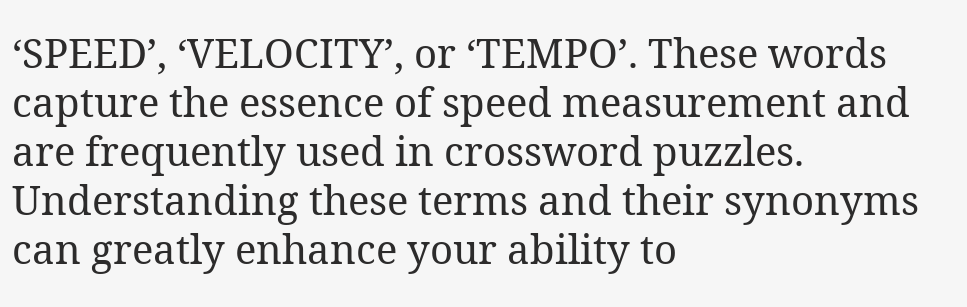‘SPEED’, ‘VELOCITY’, or ‘TEMPO’. These words capture the essence of speed measurement and are frequently used in crossword puzzles. Understanding these terms and their synonyms can greatly enhance your ability to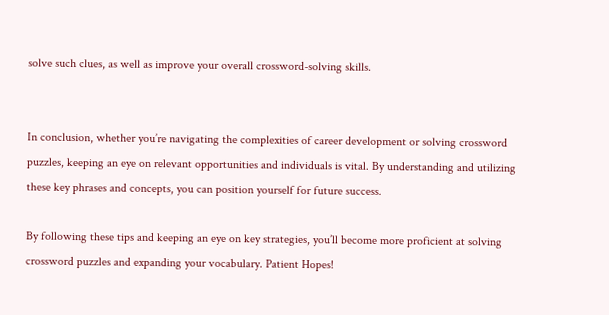solve such clues, as well as improve your overall crossword-solving skills.


In conclusion, whether you’re navigating the complexities of career development or solving crossword puzzles, keeping an eye on relevant opportunities and individuals is vital. By understanding and utilizing these key phrases and concepts, you can position yourself for future success.

By following these tips and keeping an eye on key strategies, you’ll become more proficient at solving crossword puzzles and expanding your vocabulary. Patient Hopes!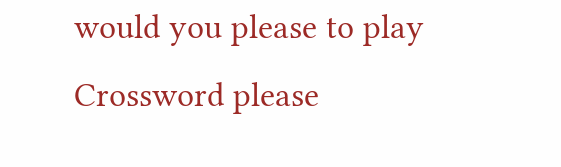would you please to play Crossword please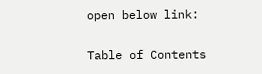open below link:

Table of Contents